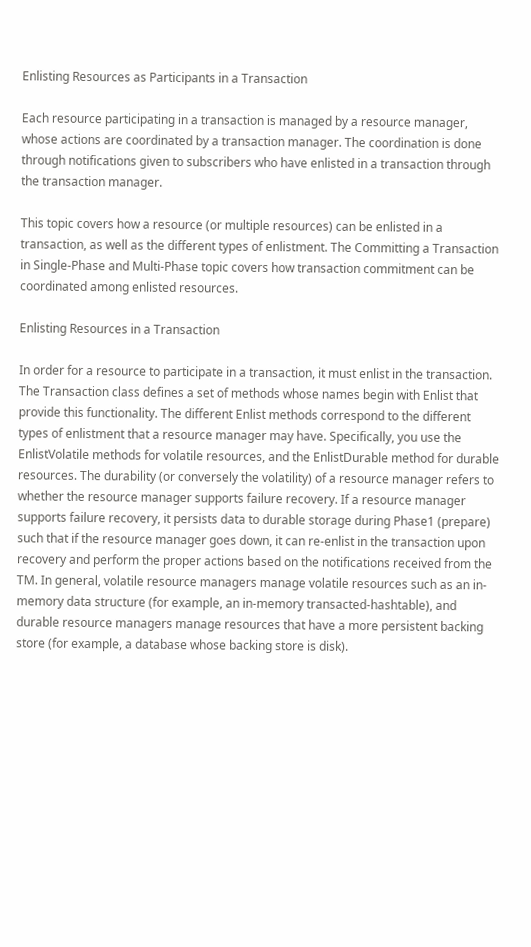Enlisting Resources as Participants in a Transaction

Each resource participating in a transaction is managed by a resource manager, whose actions are coordinated by a transaction manager. The coordination is done through notifications given to subscribers who have enlisted in a transaction through the transaction manager.

This topic covers how a resource (or multiple resources) can be enlisted in a transaction, as well as the different types of enlistment. The Committing a Transaction in Single-Phase and Multi-Phase topic covers how transaction commitment can be coordinated among enlisted resources.

Enlisting Resources in a Transaction

In order for a resource to participate in a transaction, it must enlist in the transaction. The Transaction class defines a set of methods whose names begin with Enlist that provide this functionality. The different Enlist methods correspond to the different types of enlistment that a resource manager may have. Specifically, you use the EnlistVolatile methods for volatile resources, and the EnlistDurable method for durable resources. The durability (or conversely the volatility) of a resource manager refers to whether the resource manager supports failure recovery. If a resource manager supports failure recovery, it persists data to durable storage during Phase1 (prepare) such that if the resource manager goes down, it can re-enlist in the transaction upon recovery and perform the proper actions based on the notifications received from the TM. In general, volatile resource managers manage volatile resources such as an in-memory data structure (for example, an in-memory transacted-hashtable), and durable resource managers manage resources that have a more persistent backing store (for example, a database whose backing store is disk).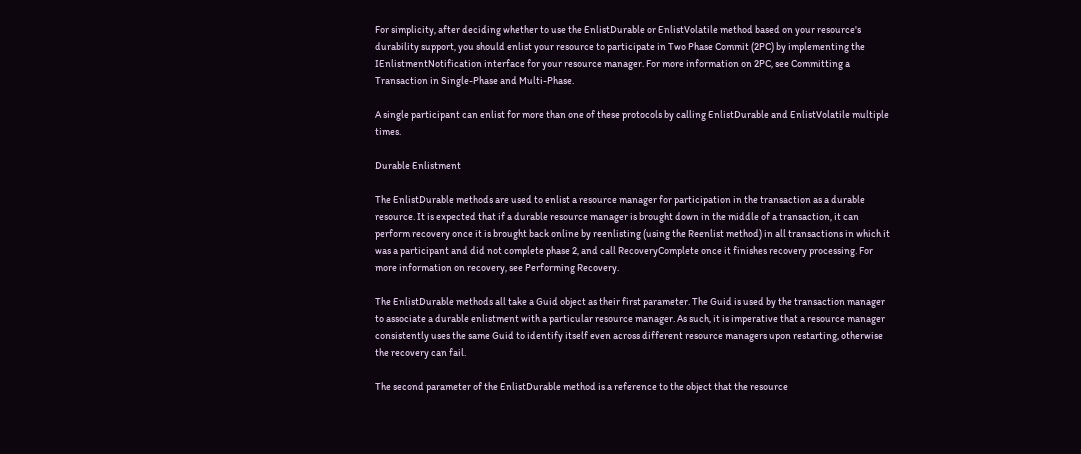For simplicity, after deciding whether to use the EnlistDurable or EnlistVolatile method based on your resource's durability support, you should enlist your resource to participate in Two Phase Commit (2PC) by implementing the IEnlistmentNotification interface for your resource manager. For more information on 2PC, see Committing a Transaction in Single-Phase and Multi-Phase.

A single participant can enlist for more than one of these protocols by calling EnlistDurable and EnlistVolatile multiple times.

Durable Enlistment

The EnlistDurable methods are used to enlist a resource manager for participation in the transaction as a durable resource. It is expected that if a durable resource manager is brought down in the middle of a transaction, it can perform recovery once it is brought back online by reenlisting (using the Reenlist method) in all transactions in which it was a participant and did not complete phase 2, and call RecoveryComplete once it finishes recovery processing. For more information on recovery, see Performing Recovery.

The EnlistDurable methods all take a Guid object as their first parameter. The Guid is used by the transaction manager to associate a durable enlistment with a particular resource manager. As such, it is imperative that a resource manager consistently uses the same Guid to identify itself even across different resource managers upon restarting, otherwise the recovery can fail.

The second parameter of the EnlistDurable method is a reference to the object that the resource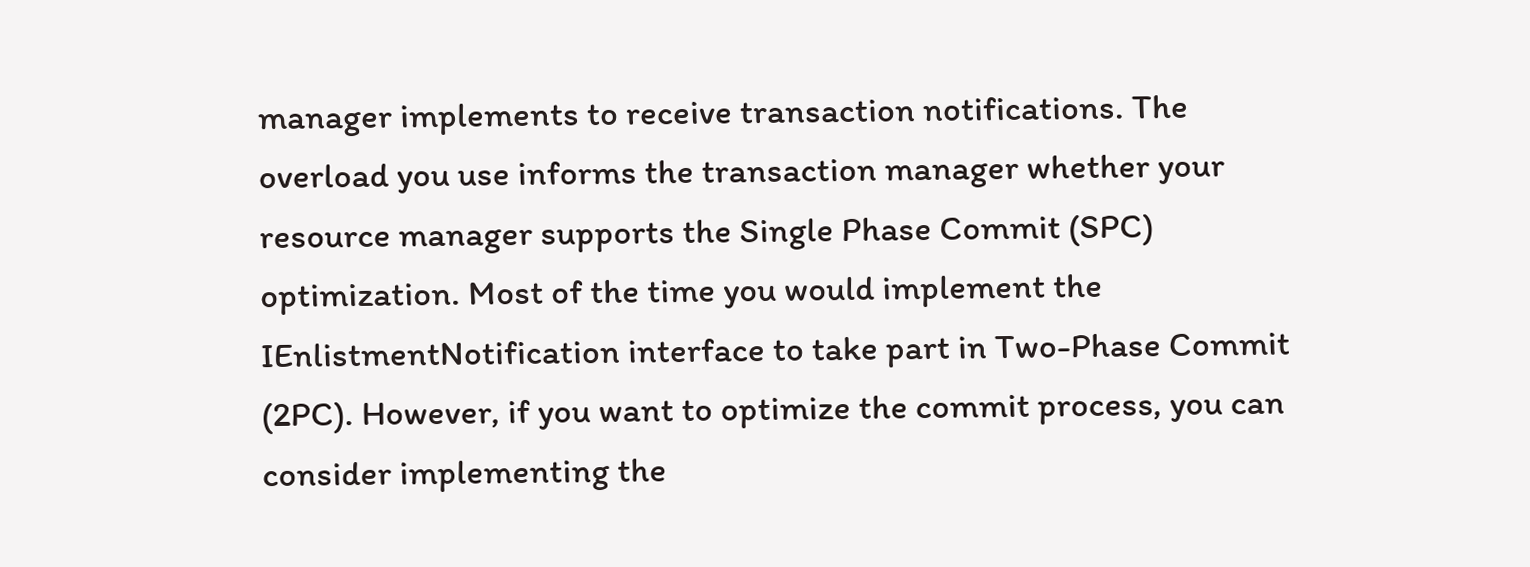manager implements to receive transaction notifications. The overload you use informs the transaction manager whether your resource manager supports the Single Phase Commit (SPC) optimization. Most of the time you would implement the IEnlistmentNotification interface to take part in Two-Phase Commit (2PC). However, if you want to optimize the commit process, you can consider implementing the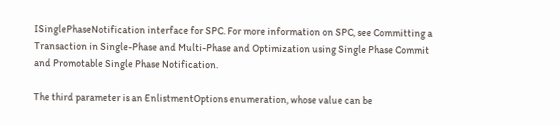ISinglePhaseNotification interface for SPC. For more information on SPC, see Committing a Transaction in Single-Phase and Multi-Phase and Optimization using Single Phase Commit and Promotable Single Phase Notification.

The third parameter is an EnlistmentOptions enumeration, whose value can be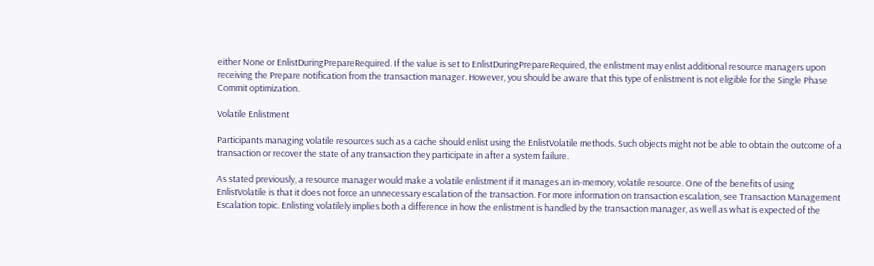either None or EnlistDuringPrepareRequired. If the value is set to EnlistDuringPrepareRequired, the enlistment may enlist additional resource managers upon receiving the Prepare notification from the transaction manager. However, you should be aware that this type of enlistment is not eligible for the Single Phase Commit optimization.

Volatile Enlistment

Participants managing volatile resources such as a cache should enlist using the EnlistVolatile methods. Such objects might not be able to obtain the outcome of a transaction or recover the state of any transaction they participate in after a system failure.

As stated previously, a resource manager would make a volatile enlistment if it manages an in-memory, volatile resource. One of the benefits of using EnlistVolatile is that it does not force an unnecessary escalation of the transaction. For more information on transaction escalation, see Transaction Management Escalation topic. Enlisting volatilely implies both a difference in how the enlistment is handled by the transaction manager, as well as what is expected of the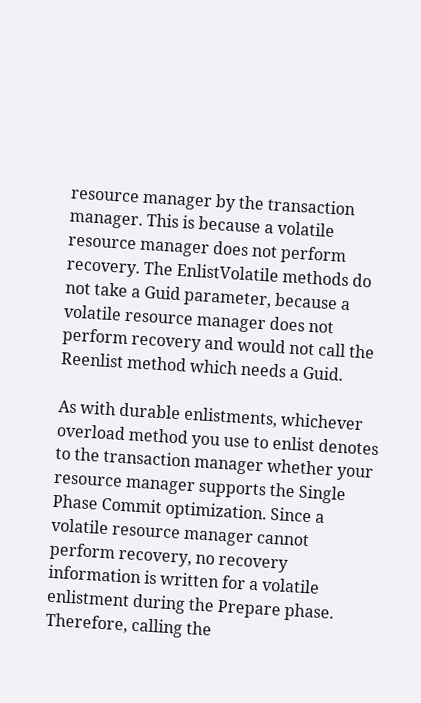resource manager by the transaction manager. This is because a volatile resource manager does not perform recovery. The EnlistVolatile methods do not take a Guid parameter, because a volatile resource manager does not perform recovery and would not call the Reenlist method which needs a Guid.

As with durable enlistments, whichever overload method you use to enlist denotes to the transaction manager whether your resource manager supports the Single Phase Commit optimization. Since a volatile resource manager cannot perform recovery, no recovery information is written for a volatile enlistment during the Prepare phase. Therefore, calling the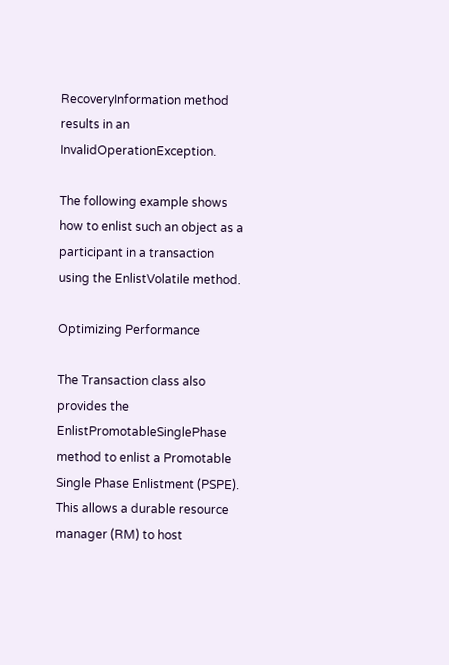RecoveryInformation method results in an InvalidOperationException.

The following example shows how to enlist such an object as a participant in a transaction using the EnlistVolatile method.

Optimizing Performance

The Transaction class also provides the EnlistPromotableSinglePhase method to enlist a Promotable Single Phase Enlistment (PSPE). This allows a durable resource manager (RM) to host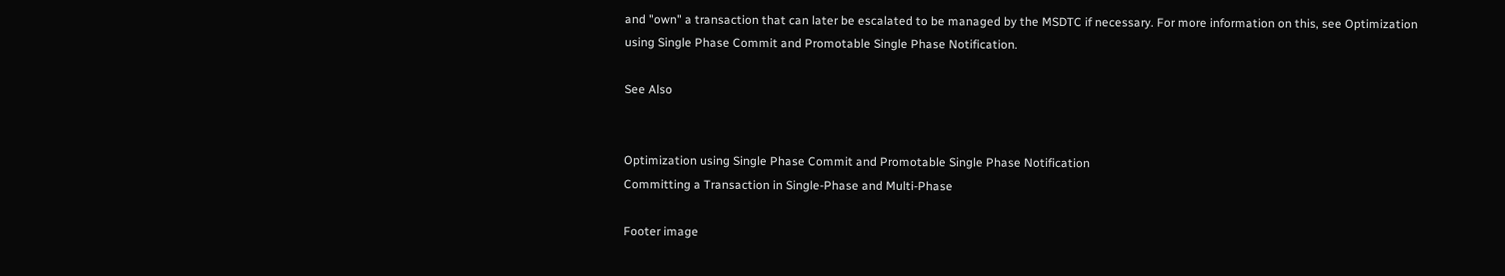and "own" a transaction that can later be escalated to be managed by the MSDTC if necessary. For more information on this, see Optimization using Single Phase Commit and Promotable Single Phase Notification.

See Also


Optimization using Single Phase Commit and Promotable Single Phase Notification
Committing a Transaction in Single-Phase and Multi-Phase

Footer image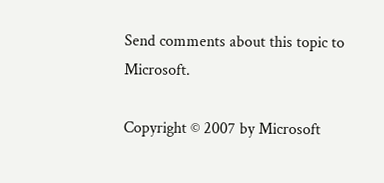Send comments about this topic to Microsoft.

Copyright © 2007 by Microsoft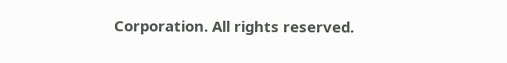Corporation. All rights reserved.